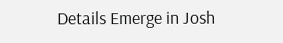Details Emerge in Josh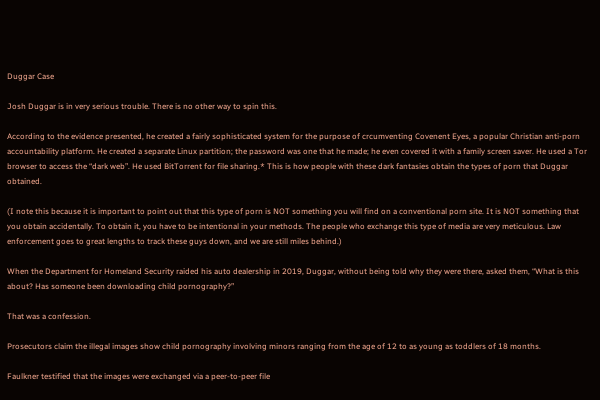Duggar Case

Josh Duggar is in very serious trouble. There is no other way to spin this.

According to the evidence presented, he created a fairly sophisticated system for the purpose of crcumventing Covenent Eyes, a popular Christian anti-porn accountability platform. He created a separate Linux partition; the password was one that he made; he even covered it with a family screen saver. He used a Tor browser to access the “dark web”. He used BitTorrent for file sharing.* This is how people with these dark fantasies obtain the types of porn that Duggar obtained.

(I note this because it is important to point out that this type of porn is NOT something you will find on a conventional porn site. It is NOT something that you obtain accidentally. To obtain it, you have to be intentional in your methods. The people who exchange this type of media are very meticulous. Law enforcement goes to great lengths to track these guys down, and we are still miles behind.)

When the Department for Homeland Security raided his auto dealership in 2019, Duggar, without being told why they were there, asked them, “What is this about? Has someone been downloading child pornography?”

That was a confession.

Prosecutors claim the illegal images show child pornography involving minors ranging from the age of 12 to as young as toddlers of 18 months.

Faulkner testified that the images were exchanged via a peer-to-peer file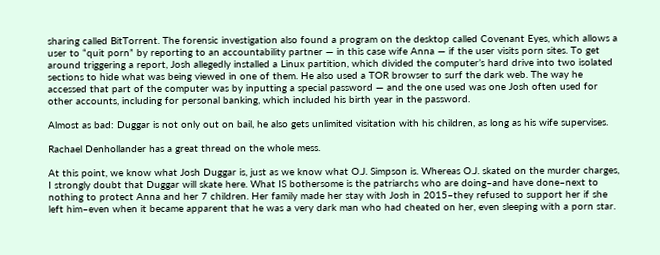sharing called BitTorrent. The forensic investigation also found a program on the desktop called Covenant Eyes, which allows a user to “quit porn” by reporting to an accountability partner — in this case wife Anna — if the user visits porn sites. To get around triggering a report, Josh allegedly installed a Linux partition, which divided the computer’s hard drive into two isolated sections to hide what was being viewed in one of them. He also used a TOR browser to surf the dark web. The way he accessed that part of the computer was by inputting a special password — and the one used was one Josh often used for other accounts, including for personal banking, which included his birth year in the password.

Almost as bad: Duggar is not only out on bail, he also gets unlimited visitation with his children, as long as his wife supervises.

Rachael Denhollander has a great thread on the whole mess.

At this point, we know what Josh Duggar is, just as we know what O.J. Simpson is. Whereas O.J. skated on the murder charges, I strongly doubt that Duggar will skate here. What IS bothersome is the patriarchs who are doing–and have done–next to nothing to protect Anna and her 7 children. Her family made her stay with Josh in 2015–they refused to support her if she left him–even when it became apparent that he was a very dark man who had cheated on her, even sleeping with a porn star.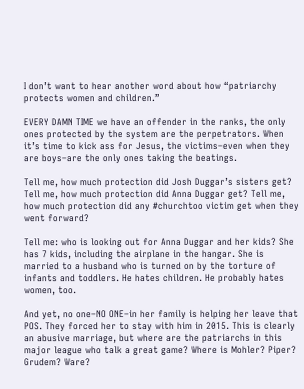I don’t want to hear another word about how “patriarchy protects women and children.”

EVERY DAMN TIME we have an offender in the ranks, the only ones protected by the system are the perpetrators. When it’s time to kick ass for Jesus, the victims–even when they are boys–are the only ones taking the beatings.

Tell me, how much protection did Josh Duggar’s sisters get? Tell me, how much protection did Anna Duggar get? Tell me, how much protection did any #churchtoo victim get when they went forward?

Tell me: who is looking out for Anna Duggar and her kids? She has 7 kids, including the airplane in the hangar. She is married to a husband who is turned on by the torture of infants and toddlers. He hates children. He probably hates women, too.

And yet, no one–NO ONE–in her family is helping her leave that POS. They forced her to stay with him in 2015. This is clearly an abusive marriage, but where are the patriarchs in this major league who talk a great game? Where is Mohler? Piper? Grudem? Ware?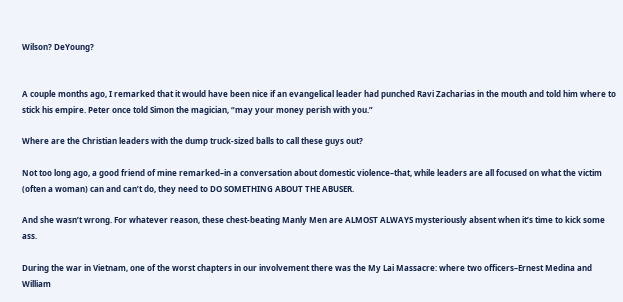Wilson? DeYoung?


A couple months ago, I remarked that it would have been nice if an evangelical leader had punched Ravi Zacharias in the mouth and told him where to stick his empire. Peter once told Simon the magician, “may your money perish with you.”

Where are the Christian leaders with the dump truck-sized balls to call these guys out?

Not too long ago, a good friend of mine remarked–in a conversation about domestic violence–that, while leaders are all focused on what the victim (often a woman) can and can’t do, they need to DO SOMETHING ABOUT THE ABUSER.

And she wasn’t wrong. For whatever reason, these chest-beating Manly Men are ALMOST ALWAYS mysteriously absent when it’s time to kick some ass.

During the war in Vietnam, one of the worst chapters in our involvement there was the My Lai Massacre: where two officers–Ernest Medina and William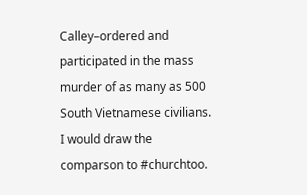Calley–ordered and participated in the mass murder of as many as 500 South Vietnamese civilians. I would draw the comparson to #churchtoo.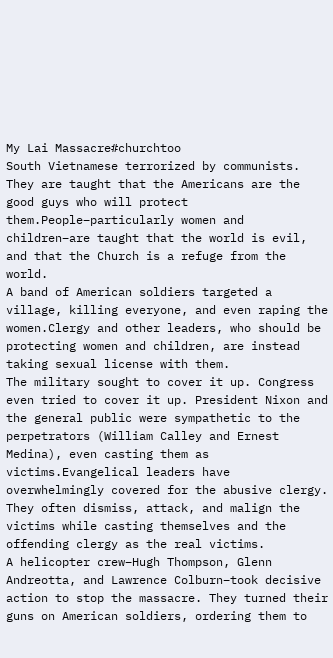My Lai Massacre#churchtoo
South Vietnamese terrorized by communists. They are taught that the Americans are the good guys who will protect them.People–particularly women and children–are taught that the world is evil, and that the Church is a refuge from the world.
A band of American soldiers targeted a village, killing everyone, and even raping the women.Clergy and other leaders, who should be protecting women and children, are instead taking sexual license with them.
The military sought to cover it up. Congress even tried to cover it up. President Nixon and the general public were sympathetic to the perpetrators (William Calley and Ernest Medina), even casting them as victims.Evangelical leaders have overwhelmingly covered for the abusive clergy. They often dismiss, attack, and malign the victims while casting themselves and the offending clergy as the real victims.
A helicopter crew–Hugh Thompson, Glenn Andreotta, and Lawrence Colburn–took decisive action to stop the massacre. They turned their guns on American soldiers, ordering them to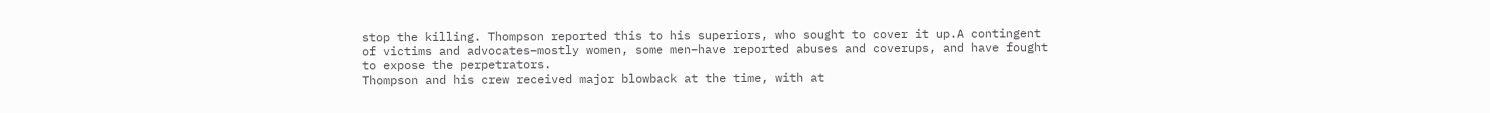stop the killing. Thompson reported this to his superiors, who sought to cover it up.A contingent of victims and advocates–mostly women, some men–have reported abuses and coverups, and have fought to expose the perpetrators.
Thompson and his crew received major blowback at the time, with at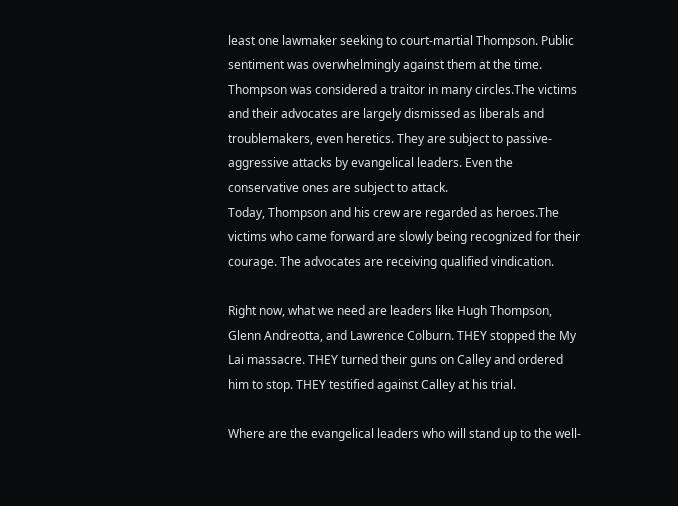least one lawmaker seeking to court-martial Thompson. Public sentiment was overwhelmingly against them at the time. Thompson was considered a traitor in many circles.The victims and their advocates are largely dismissed as liberals and troublemakers, even heretics. They are subject to passive-aggressive attacks by evangelical leaders. Even the conservative ones are subject to attack.
Today, Thompson and his crew are regarded as heroes.The victims who came forward are slowly being recognized for their courage. The advocates are receiving qualified vindication.

Right now, what we need are leaders like Hugh Thompson, Glenn Andreotta, and Lawrence Colburn. THEY stopped the My Lai massacre. THEY turned their guns on Calley and ordered him to stop. THEY testified against Calley at his trial.

Where are the evangelical leaders who will stand up to the well-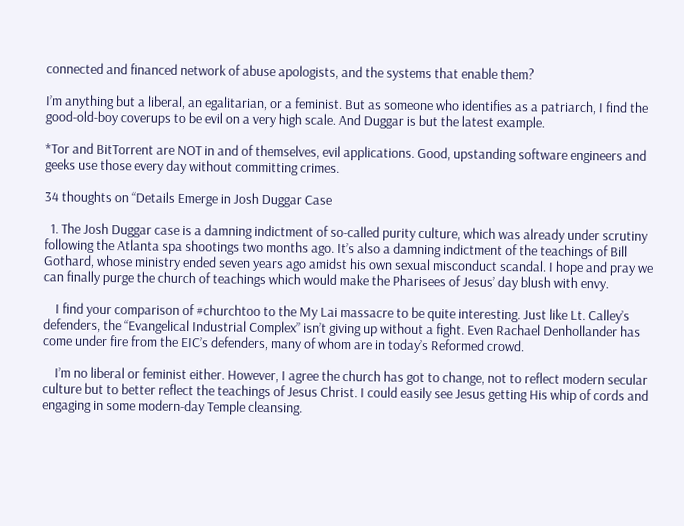connected and financed network of abuse apologists, and the systems that enable them?

I’m anything but a liberal, an egalitarian, or a feminist. But as someone who identifies as a patriarch, I find the good-old-boy coverups to be evil on a very high scale. And Duggar is but the latest example.

*Tor and BitTorrent are NOT in and of themselves, evil applications. Good, upstanding software engineers and geeks use those every day without committing crimes.

34 thoughts on “Details Emerge in Josh Duggar Case

  1. The Josh Duggar case is a damning indictment of so-called purity culture, which was already under scrutiny following the Atlanta spa shootings two months ago. It’s also a damning indictment of the teachings of Bill Gothard, whose ministry ended seven years ago amidst his own sexual misconduct scandal. I hope and pray we can finally purge the church of teachings which would make the Pharisees of Jesus’ day blush with envy.

    I find your comparison of #churchtoo to the My Lai massacre to be quite interesting. Just like Lt. Calley’s defenders, the “Evangelical Industrial Complex” isn’t giving up without a fight. Even Rachael Denhollander has come under fire from the EIC’s defenders, many of whom are in today’s Reformed crowd.

    I’m no liberal or feminist either. However, I agree the church has got to change, not to reflect modern secular culture but to better reflect the teachings of Jesus Christ. I could easily see Jesus getting His whip of cords and engaging in some modern-day Temple cleansing.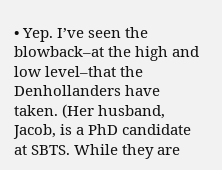• Yep. I’ve seen the blowback–at the high and low level–that the Denhollanders have taken. (Her husband, Jacob, is a PhD candidate at SBTS. While they are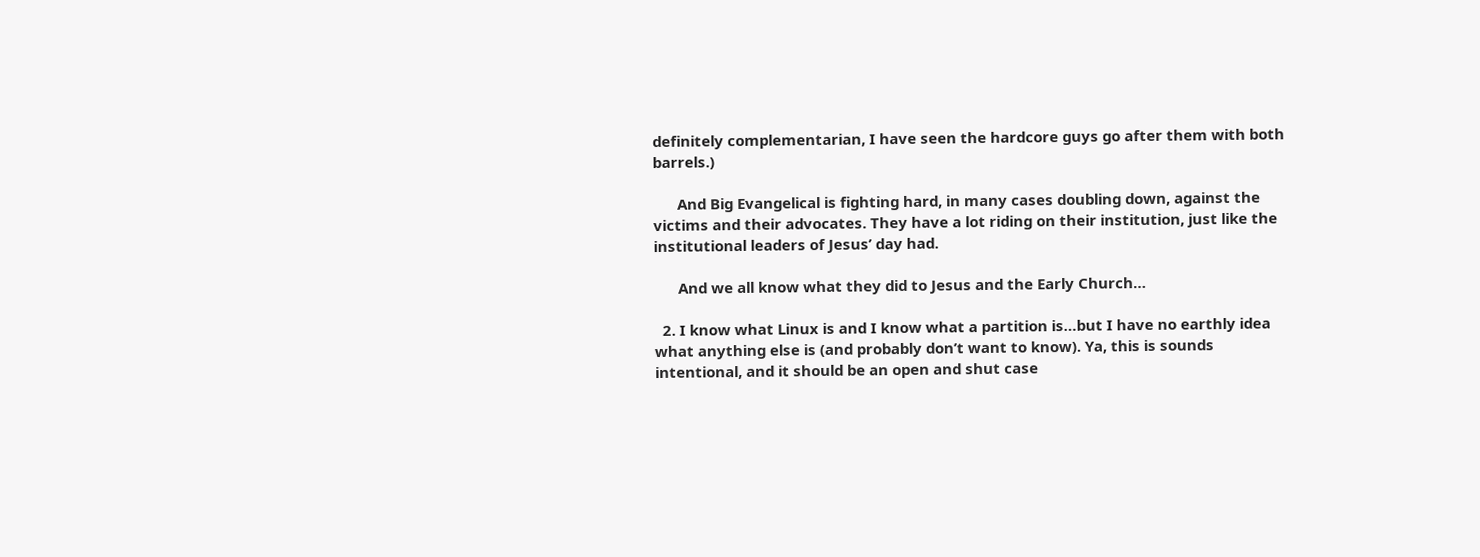definitely complementarian, I have seen the hardcore guys go after them with both barrels.)

      And Big Evangelical is fighting hard, in many cases doubling down, against the victims and their advocates. They have a lot riding on their institution, just like the institutional leaders of Jesus’ day had.

      And we all know what they did to Jesus and the Early Church…

  2. I know what Linux is and I know what a partition is…but I have no earthly idea what anything else is (and probably don’t want to know). Ya, this is sounds intentional, and it should be an open and shut case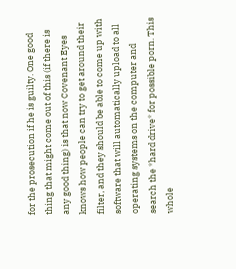for the prosecution if he is guilty. One good thing that might come out of this (if there is any good thing) is that now Covenant Eyes knows how people can try to get around their filter, and they should be able to come up with software that will automatically upload to all operating systems on the computer and search the *hard drive* for possible porn. This whole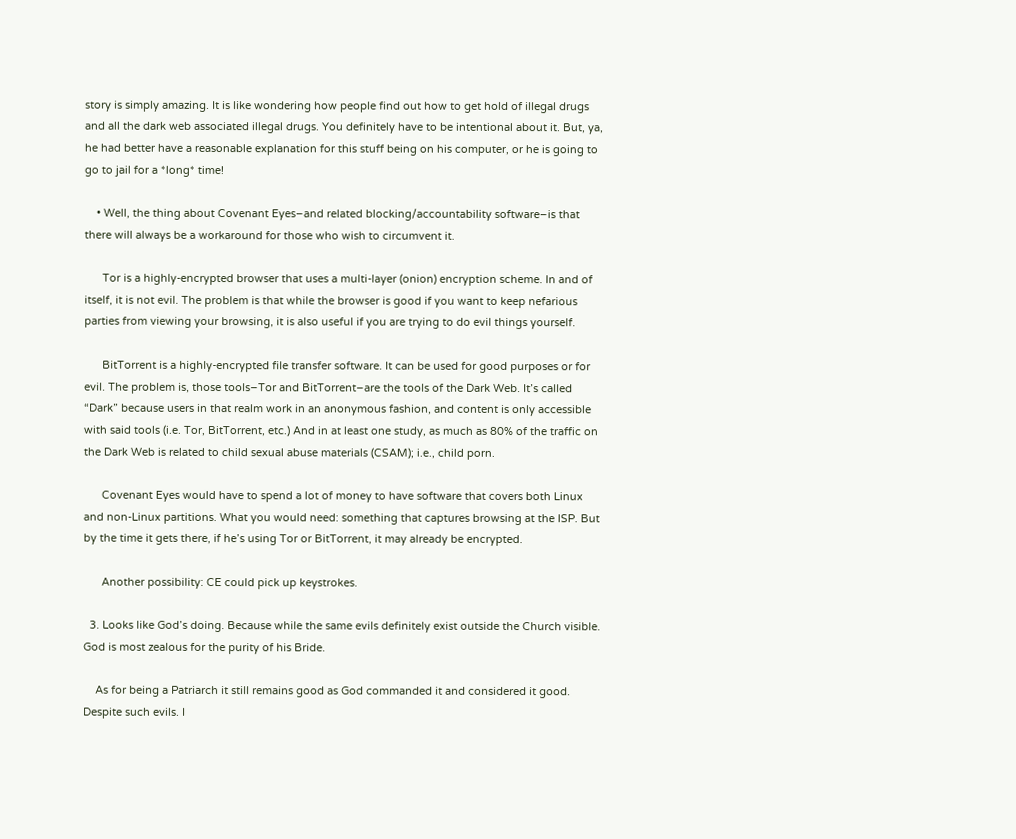story is simply amazing. It is like wondering how people find out how to get hold of illegal drugs and all the dark web associated illegal drugs. You definitely have to be intentional about it. But, ya, he had better have a reasonable explanation for this stuff being on his computer, or he is going to go to jail for a *long* time!

    • Well, the thing about Covenant Eyes–and related blocking/accountability software–is that there will always be a workaround for those who wish to circumvent it.

      Tor is a highly-encrypted browser that uses a multi-layer (onion) encryption scheme. In and of itself, it is not evil. The problem is that while the browser is good if you want to keep nefarious parties from viewing your browsing, it is also useful if you are trying to do evil things yourself.

      BitTorrent is a highly-encrypted file transfer software. It can be used for good purposes or for evil. The problem is, those tools–Tor and BitTorrent–are the tools of the Dark Web. It’s called “Dark” because users in that realm work in an anonymous fashion, and content is only accessible with said tools (i.e. Tor, BitTorrent, etc.) And in at least one study, as much as 80% of the traffic on the Dark Web is related to child sexual abuse materials (CSAM); i.e., child porn.

      Covenant Eyes would have to spend a lot of money to have software that covers both Linux and non-Linux partitions. What you would need: something that captures browsing at the ISP. But by the time it gets there, if he’s using Tor or BitTorrent, it may already be encrypted.

      Another possibility: CE could pick up keystrokes.

  3. Looks like God’s doing. Because while the same evils definitely exist outside the Church visible. God is most zealous for the purity of his Bride.

    As for being a Patriarch it still remains good as God commanded it and considered it good. Despite such evils. I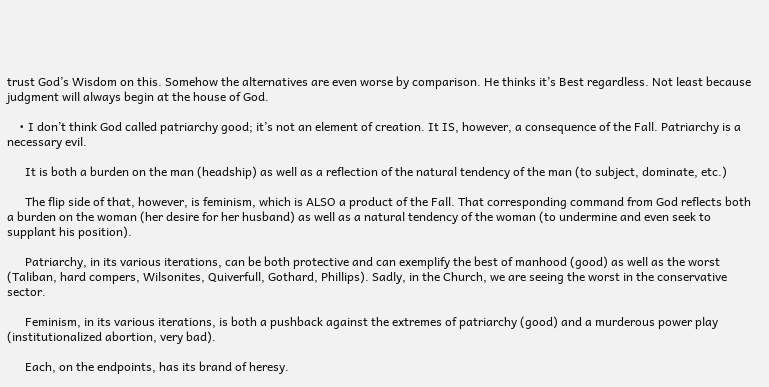trust God’s Wisdom on this. Somehow the alternatives are even worse by comparison. He thinks it’s Best regardless. Not least because judgment will always begin at the house of God.

    • I don’t think God called patriarchy good; it’s not an element of creation. It IS, however, a consequence of the Fall. Patriarchy is a necessary evil.

      It is both a burden on the man (headship) as well as a reflection of the natural tendency of the man (to subject, dominate, etc.)

      The flip side of that, however, is feminism, which is ALSO a product of the Fall. That corresponding command from God reflects both a burden on the woman (her desire for her husband) as well as a natural tendency of the woman (to undermine and even seek to supplant his position).

      Patriarchy, in its various iterations, can be both protective and can exemplify the best of manhood (good) as well as the worst (Taliban, hard compers, Wilsonites, Quiverfull, Gothard, Phillips). Sadly, in the Church, we are seeing the worst in the conservative sector.

      Feminism, in its various iterations, is both a pushback against the extremes of patriarchy (good) and a murderous power play (institutionalized abortion, very bad).

      Each, on the endpoints, has its brand of heresy.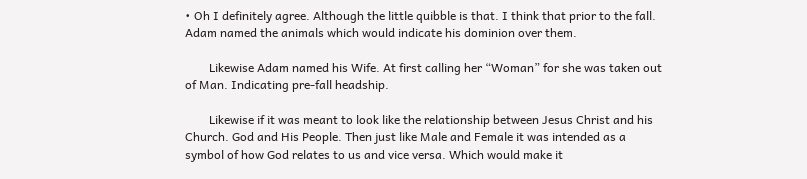• Oh I definitely agree. Although the little quibble is that. I think that prior to the fall. Adam named the animals which would indicate his dominion over them.

        Likewise Adam named his Wife. At first calling her “Woman” for she was taken out of Man. Indicating pre-fall headship.

        Likewise if it was meant to look like the relationship between Jesus Christ and his Church. God and His People. Then just like Male and Female it was intended as a symbol of how God relates to us and vice versa. Which would make it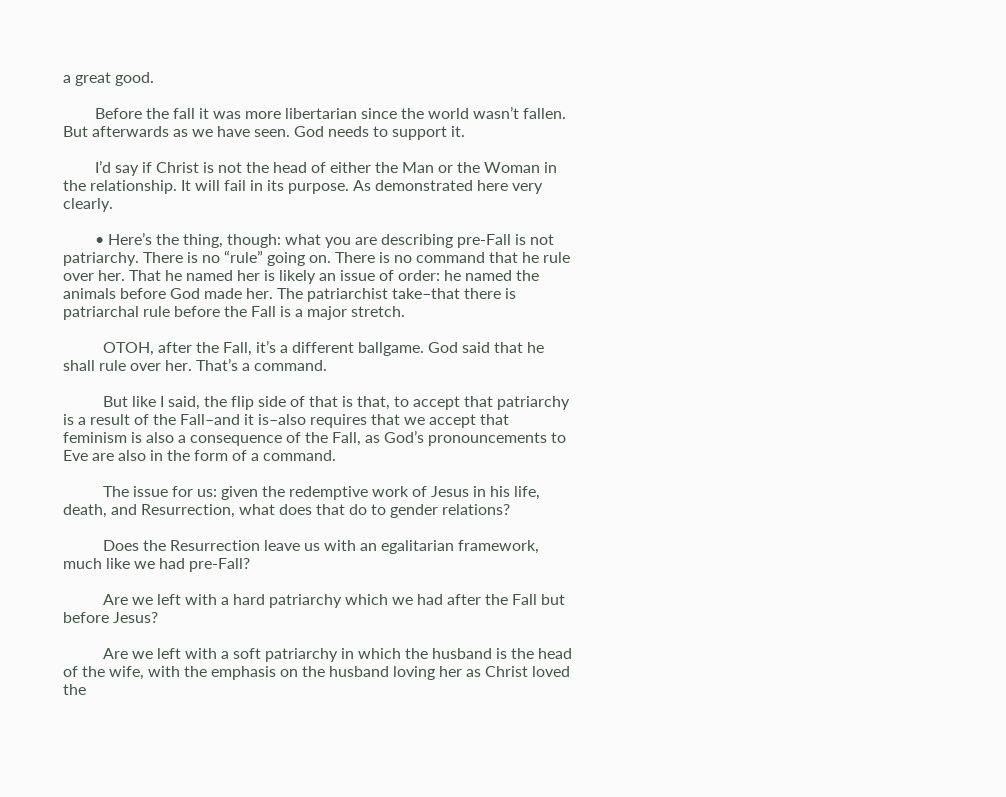a great good.

        Before the fall it was more libertarian since the world wasn’t fallen. But afterwards as we have seen. God needs to support it.

        I’d say if Christ is not the head of either the Man or the Woman in the relationship. It will fail in its purpose. As demonstrated here very clearly.

        • Here’s the thing, though: what you are describing pre-Fall is not patriarchy. There is no “rule” going on. There is no command that he rule over her. That he named her is likely an issue of order: he named the animals before God made her. The patriarchist take–that there is patriarchal rule before the Fall is a major stretch.

          OTOH, after the Fall, it’s a different ballgame. God said that he shall rule over her. That’s a command.

          But like I said, the flip side of that is that, to accept that patriarchy is a result of the Fall–and it is–also requires that we accept that feminism is also a consequence of the Fall, as God’s pronouncements to Eve are also in the form of a command.

          The issue for us: given the redemptive work of Jesus in his life, death, and Resurrection, what does that do to gender relations?

          Does the Resurrection leave us with an egalitarian framework, much like we had pre-Fall?

          Are we left with a hard patriarchy which we had after the Fall but before Jesus?

          Are we left with a soft patriarchy in which the husband is the head of the wife, with the emphasis on the husband loving her as Christ loved the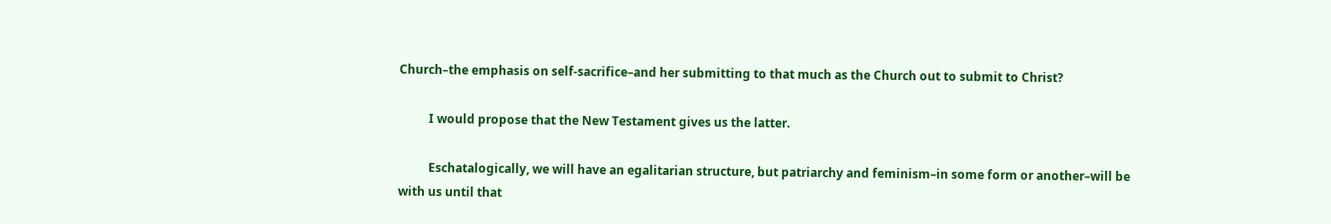Church–the emphasis on self-sacrifice–and her submitting to that much as the Church out to submit to Christ?

          I would propose that the New Testament gives us the latter.

          Eschatalogically, we will have an egalitarian structure, but patriarchy and feminism–in some form or another–will be with us until that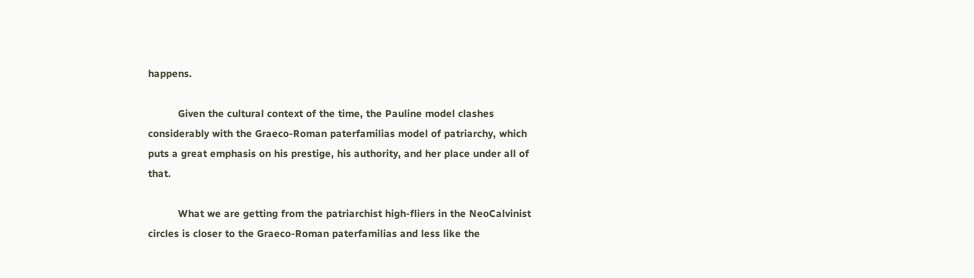happens.

          Given the cultural context of the time, the Pauline model clashes considerably with the Graeco-Roman paterfamilias model of patriarchy, which puts a great emphasis on his prestige, his authority, and her place under all of that.

          What we are getting from the patriarchist high-fliers in the NeoCalvinist circles is closer to the Graeco-Roman paterfamilias and less like the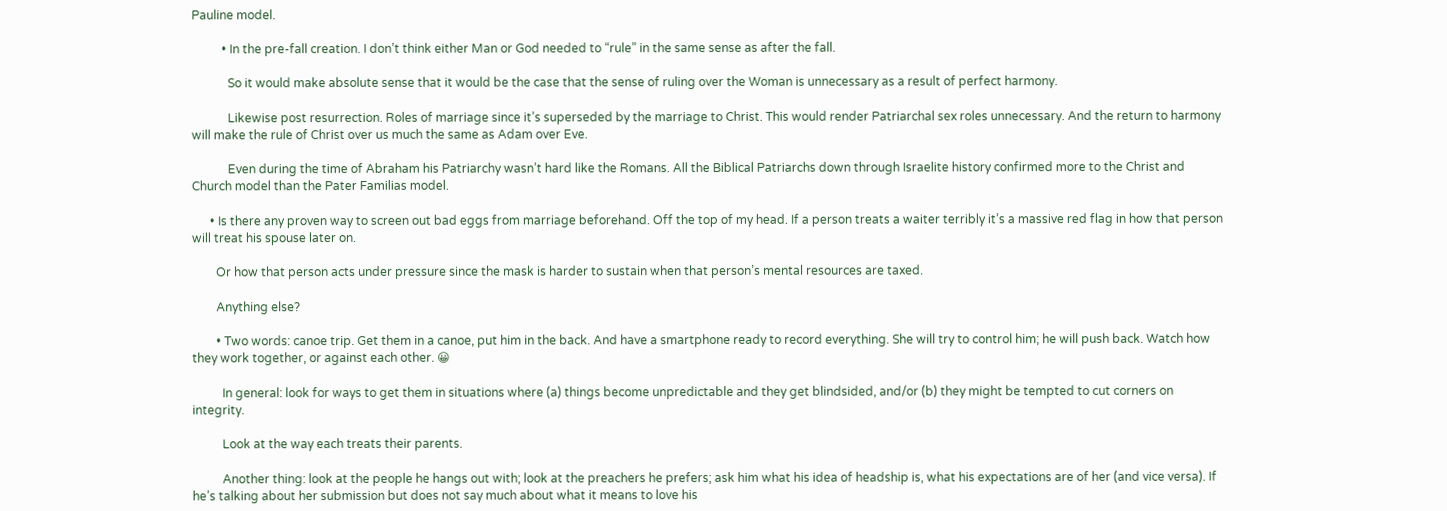Pauline model.

          • In the pre-fall creation. I don’t think either Man or God needed to “rule” in the same sense as after the fall.

            So it would make absolute sense that it would be the case that the sense of ruling over the Woman is unnecessary as a result of perfect harmony.

            Likewise post resurrection. Roles of marriage since it’s superseded by the marriage to Christ. This would render Patriarchal sex roles unnecessary. And the return to harmony will make the rule of Christ over us much the same as Adam over Eve.

            Even during the time of Abraham his Patriarchy wasn’t hard like the Romans. All the Biblical Patriarchs down through Israelite history confirmed more to the Christ and Church model than the Pater Familias model.

      • Is there any proven way to screen out bad eggs from marriage beforehand. Off the top of my head. If a person treats a waiter terribly it’s a massive red flag in how that person will treat his spouse later on.

        Or how that person acts under pressure since the mask is harder to sustain when that person’s mental resources are taxed.

        Anything else?

        • Two words: canoe trip. Get them in a canoe, put him in the back. And have a smartphone ready to record everything. She will try to control him; he will push back. Watch how they work together, or against each other. 😀

          In general: look for ways to get them in situations where (a) things become unpredictable and they get blindsided, and/or (b) they might be tempted to cut corners on integrity.

          Look at the way each treats their parents.

          Another thing: look at the people he hangs out with; look at the preachers he prefers; ask him what his idea of headship is, what his expectations are of her (and vice versa). If he’s talking about her submission but does not say much about what it means to love his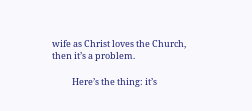wife as Christ loves the Church, then it’s a problem.

          Here’s the thing: it’s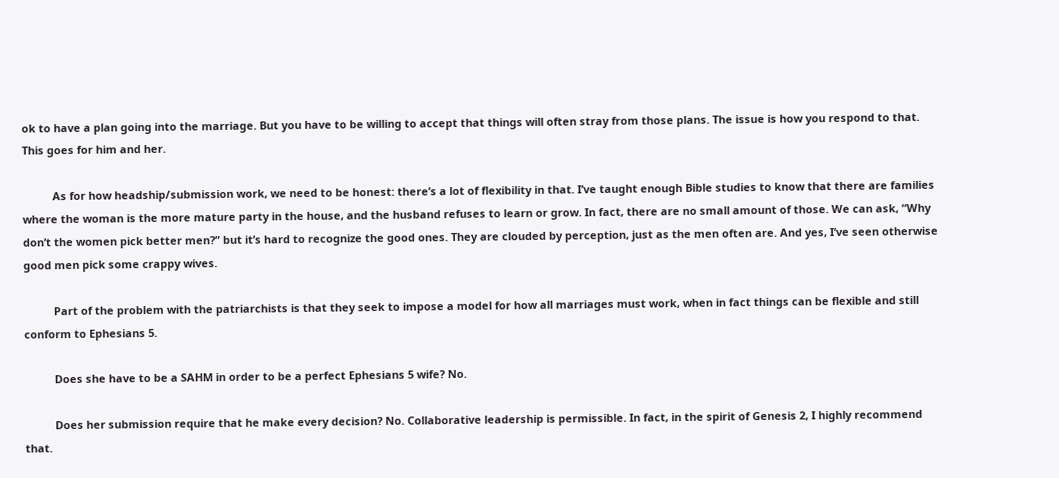ok to have a plan going into the marriage. But you have to be willing to accept that things will often stray from those plans. The issue is how you respond to that. This goes for him and her.

          As for how headship/submission work, we need to be honest: there’s a lot of flexibility in that. I’ve taught enough Bible studies to know that there are families where the woman is the more mature party in the house, and the husband refuses to learn or grow. In fact, there are no small amount of those. We can ask, “Why don’t the women pick better men?” but it’s hard to recognize the good ones. They are clouded by perception, just as the men often are. And yes, I’ve seen otherwise good men pick some crappy wives.

          Part of the problem with the patriarchists is that they seek to impose a model for how all marriages must work, when in fact things can be flexible and still conform to Ephesians 5.

          Does she have to be a SAHM in order to be a perfect Ephesians 5 wife? No.

          Does her submission require that he make every decision? No. Collaborative leadership is permissible. In fact, in the spirit of Genesis 2, I highly recommend that.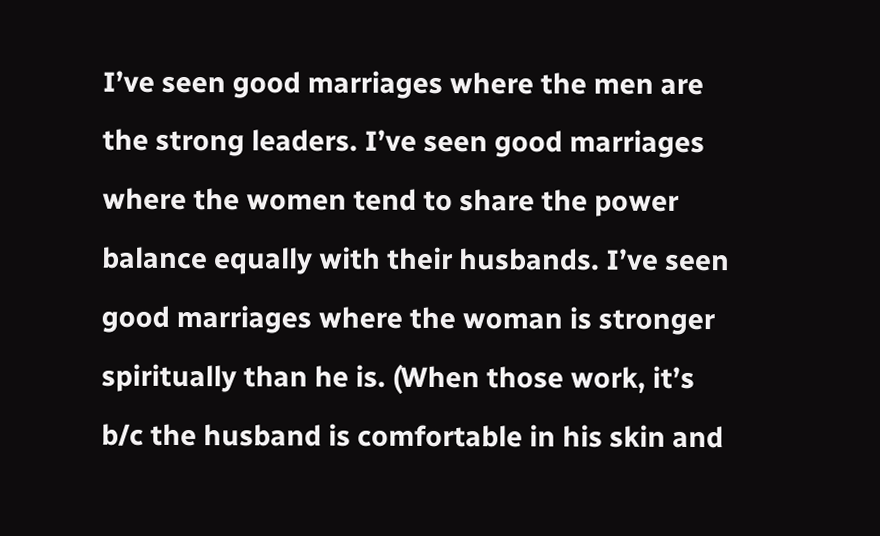I’ve seen good marriages where the men are the strong leaders. I’ve seen good marriages where the women tend to share the power balance equally with their husbands. I’ve seen good marriages where the woman is stronger spiritually than he is. (When those work, it’s b/c the husband is comfortable in his skin and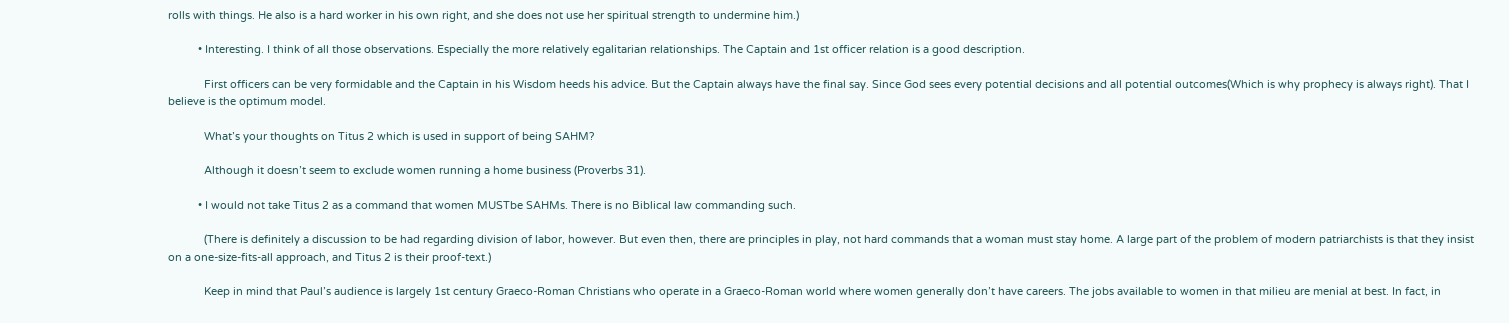rolls with things. He also is a hard worker in his own right, and she does not use her spiritual strength to undermine him.)

          • Interesting. I think of all those observations. Especially the more relatively egalitarian relationships. The Captain and 1st officer relation is a good description.

            First officers can be very formidable and the Captain in his Wisdom heeds his advice. But the Captain always have the final say. Since God sees every potential decisions and all potential outcomes(Which is why prophecy is always right). That I believe is the optimum model.

            What’s your thoughts on Titus 2 which is used in support of being SAHM?

            Although it doesn’t seem to exclude women running a home business (Proverbs 31).

          • I would not take Titus 2 as a command that women MUSTbe SAHMs. There is no Biblical law commanding such.

            (There is definitely a discussion to be had regarding division of labor, however. But even then, there are principles in play, not hard commands that a woman must stay home. A large part of the problem of modern patriarchists is that they insist on a one-size-fits-all approach, and Titus 2 is their proof-text.)

            Keep in mind that Paul’s audience is largely 1st century Graeco-Roman Christians who operate in a Graeco-Roman world where women generally don’t have careers. The jobs available to women in that milieu are menial at best. In fact, in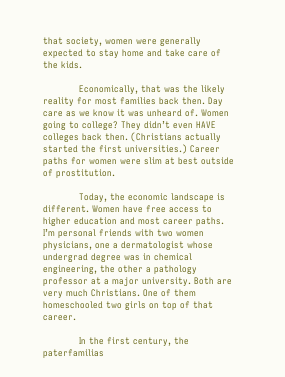that society, women were generally expected to stay home and take care of the kids.

            Economically, that was the likely reality for most families back then. Day care as we know it was unheard of. Women going to college? They didn’t even HAVE colleges back then. (Christians actually started the first universities.) Career paths for women were slim at best outside of prostitution.

            Today, the economic landscape is different. Women have free access to higher education and most career paths. I’m personal friends with two women physicians, one a dermatologist whose undergrad degree was in chemical engineering, the other a pathology professor at a major university. Both are very much Christians. One of them homeschooled two girls on top of that career.

            In the first century, the paterfamilias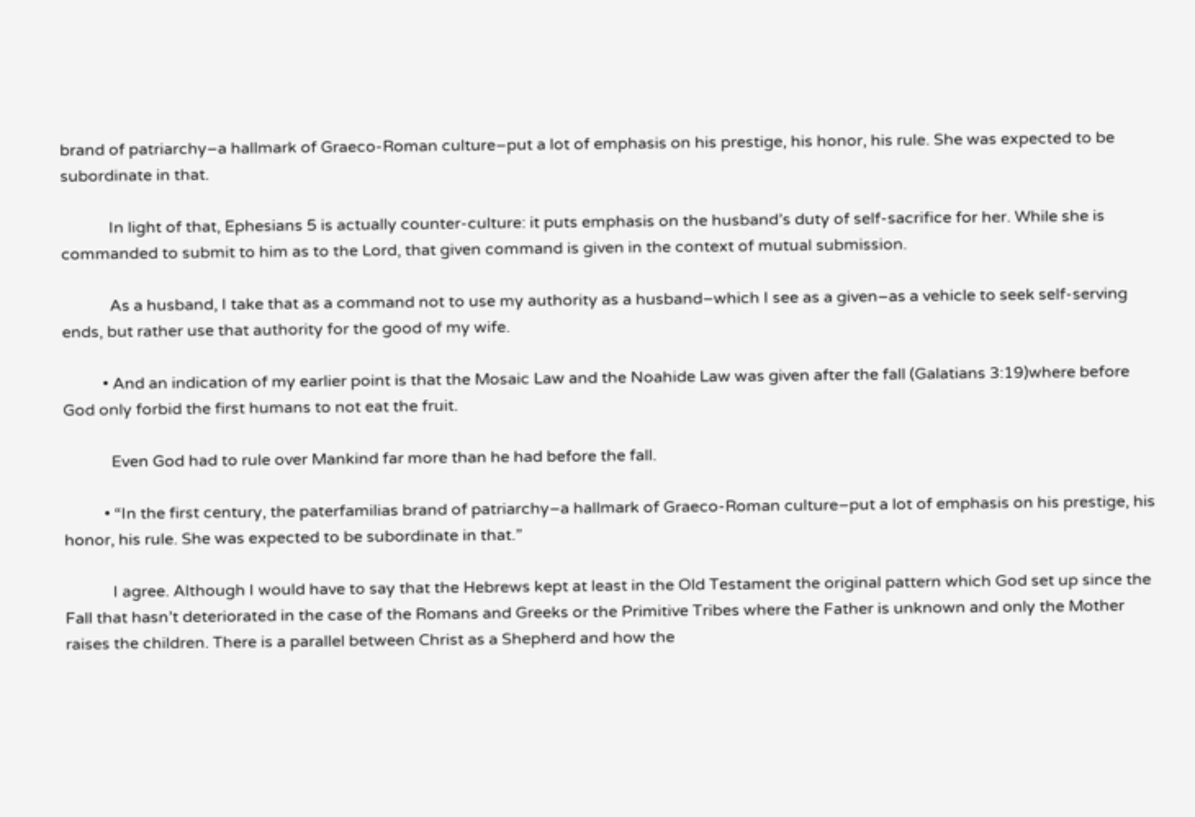brand of patriarchy–a hallmark of Graeco-Roman culture–put a lot of emphasis on his prestige, his honor, his rule. She was expected to be subordinate in that.

            In light of that, Ephesians 5 is actually counter-culture: it puts emphasis on the husband’s duty of self-sacrifice for her. While she is commanded to submit to him as to the Lord, that given command is given in the context of mutual submission.

            As a husband, I take that as a command not to use my authority as a husband–which I see as a given–as a vehicle to seek self-serving ends, but rather use that authority for the good of my wife.

          • And an indication of my earlier point is that the Mosaic Law and the Noahide Law was given after the fall (Galatians 3:19)where before God only forbid the first humans to not eat the fruit.

            Even God had to rule over Mankind far more than he had before the fall.

          • “In the first century, the paterfamilias brand of patriarchy–a hallmark of Graeco-Roman culture–put a lot of emphasis on his prestige, his honor, his rule. She was expected to be subordinate in that.”

            I agree. Although I would have to say that the Hebrews kept at least in the Old Testament the original pattern which God set up since the Fall that hasn’t deteriorated in the case of the Romans and Greeks or the Primitive Tribes where the Father is unknown and only the Mother raises the children. There is a parallel between Christ as a Shepherd and how the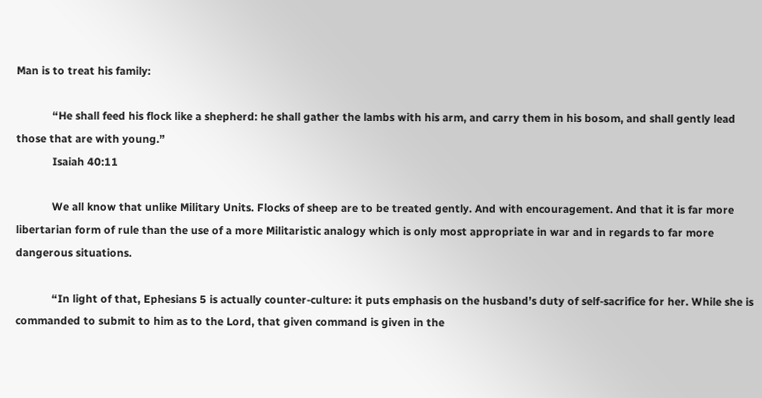Man is to treat his family:

            “He shall feed his flock like a shepherd: he shall gather the lambs with his arm, and carry them in his bosom, and shall gently lead those that are with young.”
            Isaiah 40:11

            We all know that unlike Military Units. Flocks of sheep are to be treated gently. And with encouragement. And that it is far more libertarian form of rule than the use of a more Militaristic analogy which is only most appropriate in war and in regards to far more dangerous situations.

            “In light of that, Ephesians 5 is actually counter-culture: it puts emphasis on the husband’s duty of self-sacrifice for her. While she is commanded to submit to him as to the Lord, that given command is given in the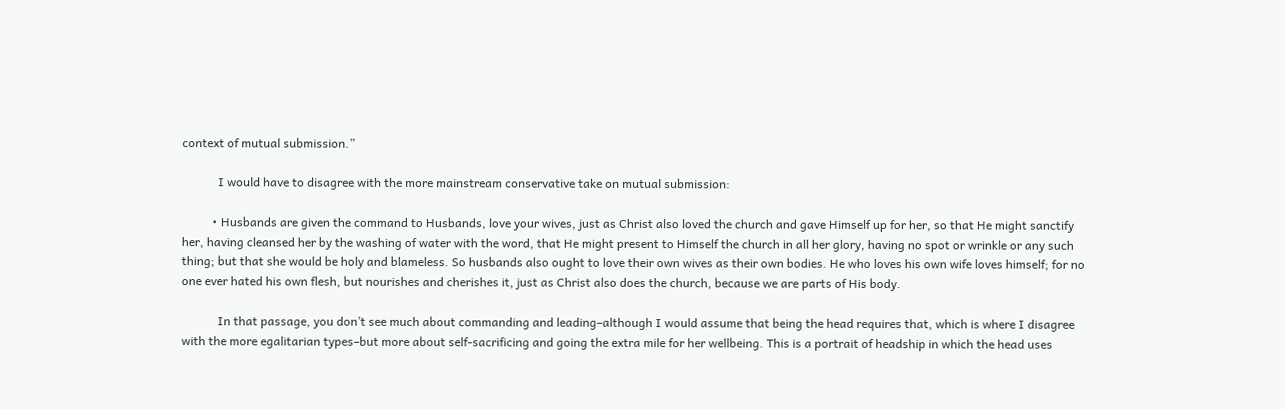context of mutual submission.”

            I would have to disagree with the more mainstream conservative take on mutual submission:

          • Husbands are given the command to Husbands, love your wives, just as Christ also loved the church and gave Himself up for her, so that He might sanctify her, having cleansed her by the washing of water with the word, that He might present to Himself the church in all her glory, having no spot or wrinkle or any such thing; but that she would be holy and blameless. So husbands also ought to love their own wives as their own bodies. He who loves his own wife loves himself; for no one ever hated his own flesh, but nourishes and cherishes it, just as Christ also does the church, because we are parts of His body.

            In that passage, you don’t see much about commanding and leading–although I would assume that being the head requires that, which is where I disagree with the more egalitarian types–but more about self-sacrificing and going the extra mile for her wellbeing. This is a portrait of headship in which the head uses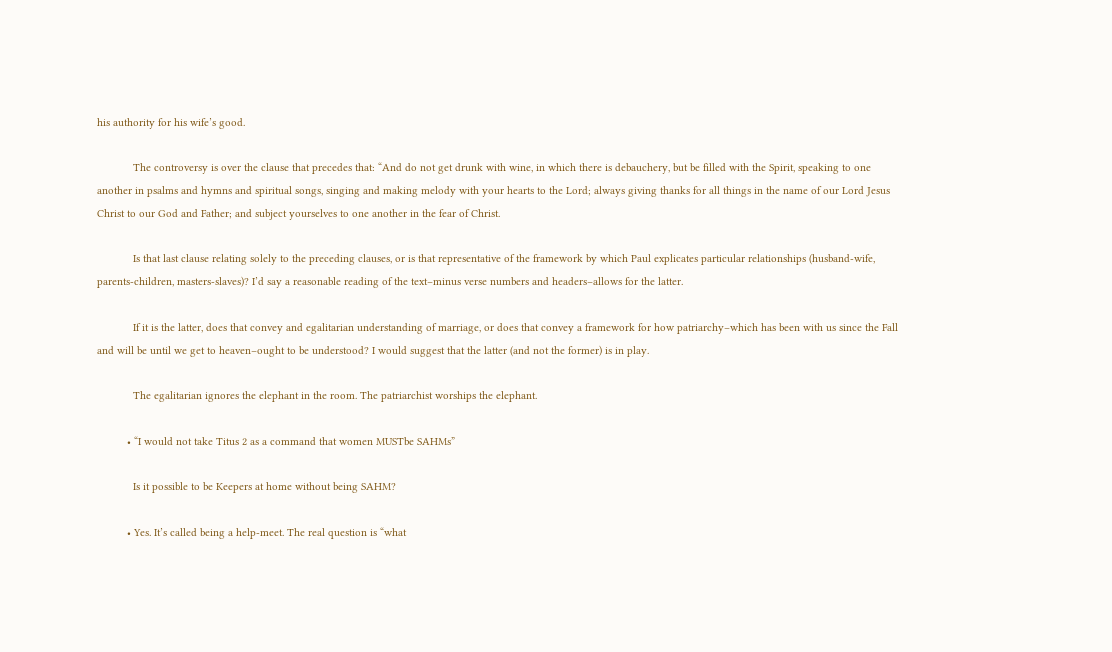his authority for his wife’s good.

            The controversy is over the clause that precedes that: “And do not get drunk with wine, in which there is debauchery, but be filled with the Spirit, speaking to one another in psalms and hymns and spiritual songs, singing and making melody with your hearts to the Lord; always giving thanks for all things in the name of our Lord Jesus Christ to our God and Father; and subject yourselves to one another in the fear of Christ.

            Is that last clause relating solely to the preceding clauses, or is that representative of the framework by which Paul explicates particular relationships (husband-wife, parents-children, masters-slaves)? I’d say a reasonable reading of the text–minus verse numbers and headers–allows for the latter.

            If it is the latter, does that convey and egalitarian understanding of marriage, or does that convey a framework for how patriarchy–which has been with us since the Fall and will be until we get to heaven–ought to be understood? I would suggest that the latter (and not the former) is in play.

            The egalitarian ignores the elephant in the room. The patriarchist worships the elephant.

          • “I would not take Titus 2 as a command that women MUSTbe SAHMs”

            Is it possible to be Keepers at home without being SAHM?

          • Yes. It’s called being a help-meet. The real question is “what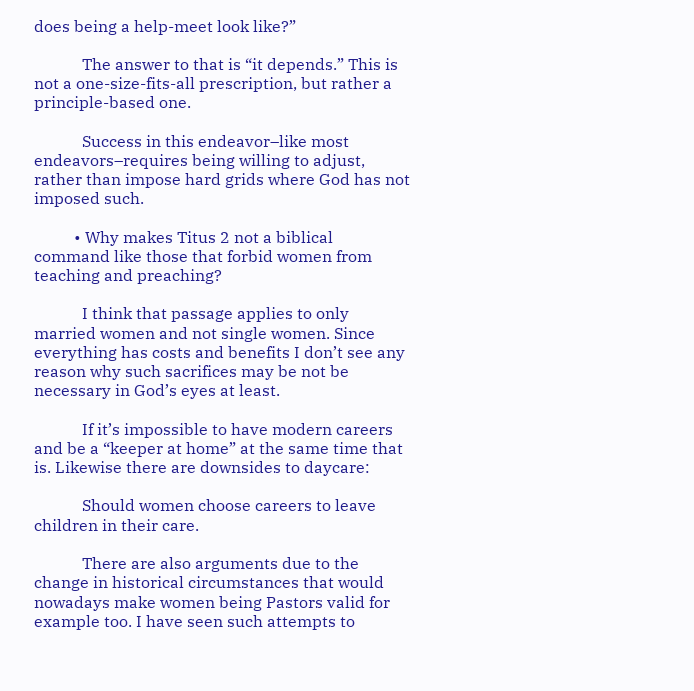does being a help-meet look like?”

            The answer to that is “it depends.” This is not a one-size-fits-all prescription, but rather a principle-based one.

            Success in this endeavor–like most endeavors–requires being willing to adjust, rather than impose hard grids where God has not imposed such.

          • Why makes Titus 2 not a biblical command like those that forbid women from teaching and preaching?

            I think that passage applies to only married women and not single women. Since everything has costs and benefits I don’t see any reason why such sacrifices may be not be necessary in God’s eyes at least.

            If it’s impossible to have modern careers and be a “keeper at home” at the same time that is. Likewise there are downsides to daycare:

            Should women choose careers to leave children in their care.

            There are also arguments due to the change in historical circumstances that would nowadays make women being Pastors valid for example too. I have seen such attempts to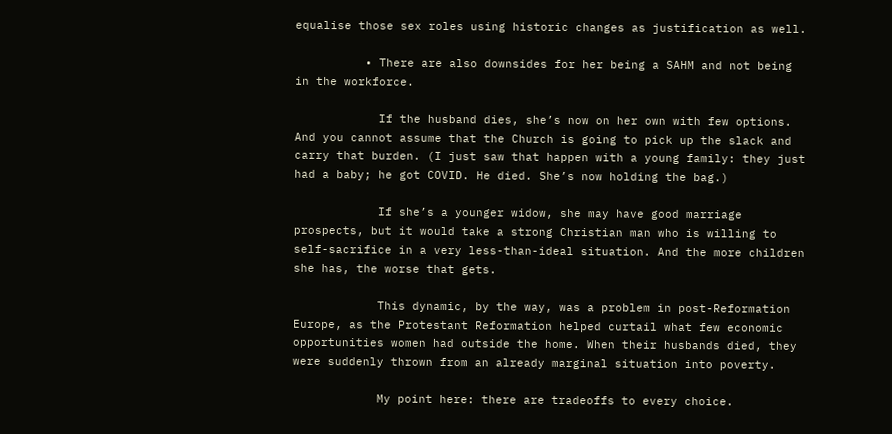equalise those sex roles using historic changes as justification as well.

          • There are also downsides for her being a SAHM and not being in the workforce.

            If the husband dies, she’s now on her own with few options. And you cannot assume that the Church is going to pick up the slack and carry that burden. (I just saw that happen with a young family: they just had a baby; he got COVID. He died. She’s now holding the bag.)

            If she’s a younger widow, she may have good marriage prospects, but it would take a strong Christian man who is willing to self-sacrifice in a very less-than-ideal situation. And the more children she has, the worse that gets.

            This dynamic, by the way, was a problem in post-Reformation Europe, as the Protestant Reformation helped curtail what few economic opportunities women had outside the home. When their husbands died, they were suddenly thrown from an already marginal situation into poverty.

            My point here: there are tradeoffs to every choice.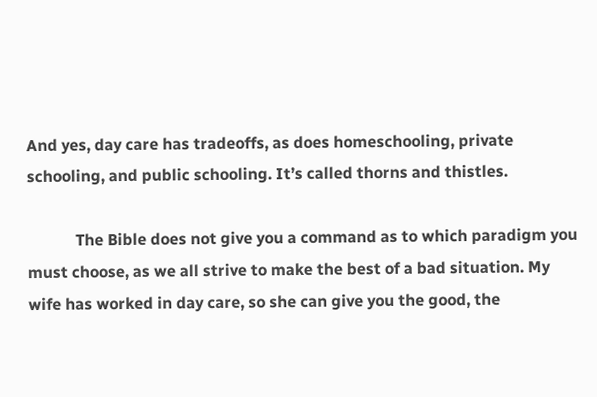And yes, day care has tradeoffs, as does homeschooling, private schooling, and public schooling. It’s called thorns and thistles.

            The Bible does not give you a command as to which paradigm you must choose, as we all strive to make the best of a bad situation. My wife has worked in day care, so she can give you the good, the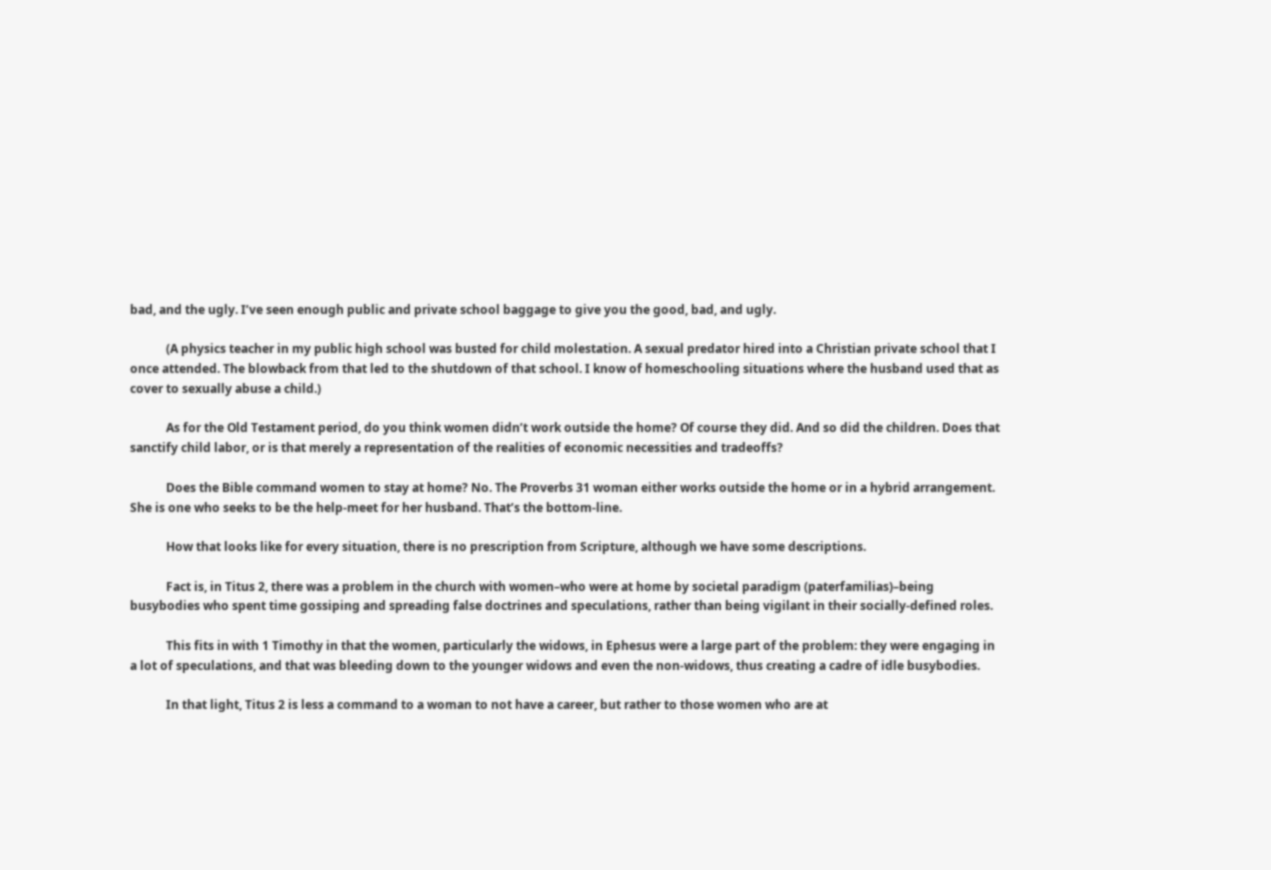bad, and the ugly. I’ve seen enough public and private school baggage to give you the good, bad, and ugly.

            (A physics teacher in my public high school was busted for child molestation. A sexual predator hired into a Christian private school that I once attended. The blowback from that led to the shutdown of that school. I know of homeschooling situations where the husband used that as cover to sexually abuse a child.)

            As for the Old Testament period, do you think women didn’t work outside the home? Of course they did. And so did the children. Does that sanctify child labor, or is that merely a representation of the realities of economic necessities and tradeoffs?

            Does the Bible command women to stay at home? No. The Proverbs 31 woman either works outside the home or in a hybrid arrangement. She is one who seeks to be the help-meet for her husband. That’s the bottom-line.

            How that looks like for every situation, there is no prescription from Scripture, although we have some descriptions.

            Fact is, in Titus 2, there was a problem in the church with women–who were at home by societal paradigm (paterfamilias)–being busybodies who spent time gossiping and spreading false doctrines and speculations, rather than being vigilant in their socially-defined roles.

            This fits in with 1 Timothy in that the women, particularly the widows, in Ephesus were a large part of the problem: they were engaging in a lot of speculations, and that was bleeding down to the younger widows and even the non-widows, thus creating a cadre of idle busybodies.

            In that light, Titus 2 is less a command to a woman to not have a career, but rather to those women who are at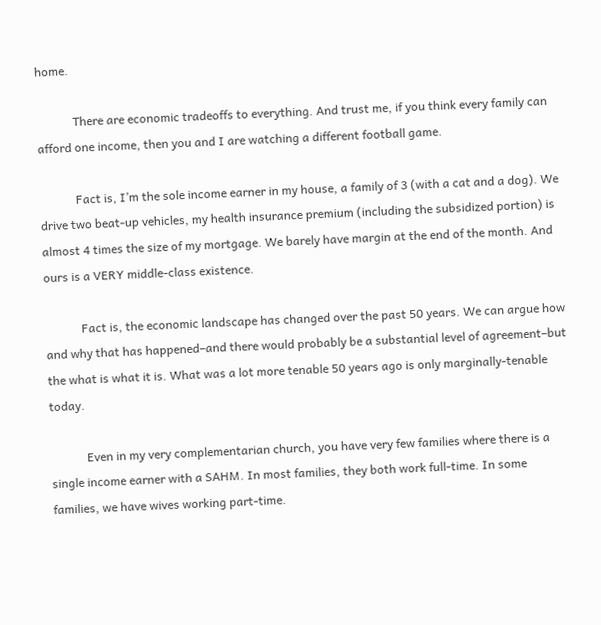home.

            There are economic tradeoffs to everything. And trust me, if you think every family can afford one income, then you and I are watching a different football game.

            Fact is, I’m the sole income earner in my house, a family of 3 (with a cat and a dog). We drive two beat-up vehicles, my health insurance premium (including the subsidized portion) is almost 4 times the size of my mortgage. We barely have margin at the end of the month. And ours is a VERY middle-class existence.

            Fact is, the economic landscape has changed over the past 50 years. We can argue how and why that has happened–and there would probably be a substantial level of agreement–but the what is what it is. What was a lot more tenable 50 years ago is only marginally-tenable today.

            Even in my very complementarian church, you have very few families where there is a single income earner with a SAHM. In most families, they both work full-time. In some families, we have wives working part-time.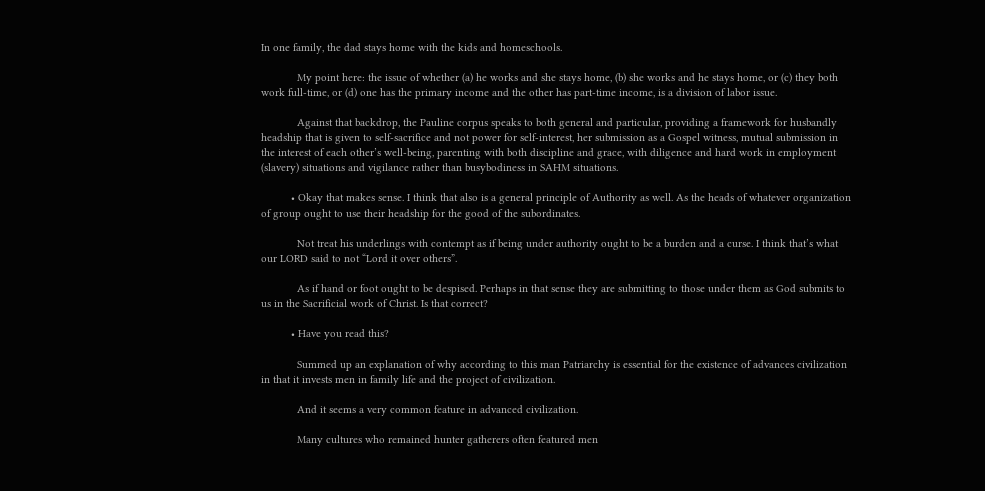In one family, the dad stays home with the kids and homeschools.

            My point here: the issue of whether (a) he works and she stays home, (b) she works and he stays home, or (c) they both work full-time, or (d) one has the primary income and the other has part-time income, is a division of labor issue.

            Against that backdrop, the Pauline corpus speaks to both general and particular, providing a framework for husbandly headship that is given to self-sacrifice and not power for self-interest, her submission as a Gospel witness, mutual submission in the interest of each other’s well-being, parenting with both discipline and grace, with diligence and hard work in employment (slavery) situations and vigilance rather than busybodiness in SAHM situations.

          • Okay that makes sense. I think that also is a general principle of Authority as well. As the heads of whatever organization of group ought to use their headship for the good of the subordinates.

            Not treat his underlings with contempt as if being under authority ought to be a burden and a curse. I think that’s what our LORD said to not “Lord it over others”.

            As if hand or foot ought to be despised. Perhaps in that sense they are submitting to those under them as God submits to us in the Sacrificial work of Christ. Is that correct?

          • Have you read this?

            Summed up an explanation of why according to this man Patriarchy is essential for the existence of advances civilization in that it invests men in family life and the project of civilization.

            And it seems a very common feature in advanced civilization.

            Many cultures who remained hunter gatherers often featured men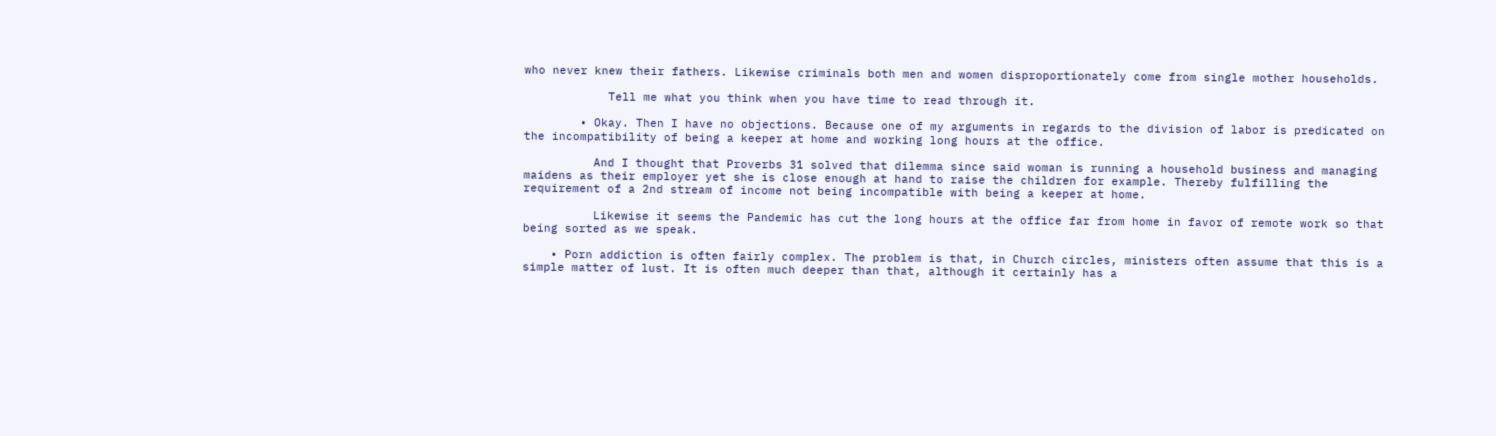who never knew their fathers. Likewise criminals both men and women disproportionately come from single mother households.

            Tell me what you think when you have time to read through it.

        • Okay. Then I have no objections. Because one of my arguments in regards to the division of labor is predicated on the incompatibility of being a keeper at home and working long hours at the office.

          And I thought that Proverbs 31 solved that dilemma since said woman is running a household business and managing maidens as their employer yet she is close enough at hand to raise the children for example. Thereby fulfilling the requirement of a 2nd stream of income not being incompatible with being a keeper at home.

          Likewise it seems the Pandemic has cut the long hours at the office far from home in favor of remote work so that being sorted as we speak.

    • Porn addiction is often fairly complex. The problem is that, in Church circles, ministers often assume that this is a simple matter of lust. It is often much deeper than that, although it certainly has a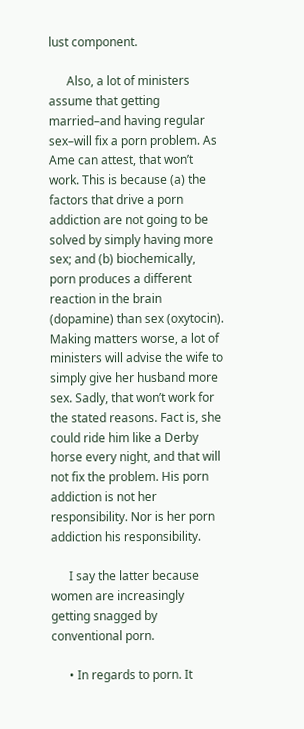lust component.

      Also, a lot of ministers assume that getting married–and having regular sex–will fix a porn problem. As Ame can attest, that won’t work. This is because (a) the factors that drive a porn addiction are not going to be solved by simply having more sex; and (b) biochemically, porn produces a different reaction in the brain (dopamine) than sex (oxytocin). Making matters worse, a lot of ministers will advise the wife to simply give her husband more sex. Sadly, that won’t work for the stated reasons. Fact is, she could ride him like a Derby horse every night, and that will not fix the problem. His porn addiction is not her responsibility. Nor is her porn addiction his responsibility.

      I say the latter because women are increasingly getting snagged by conventional porn.

      • In regards to porn. It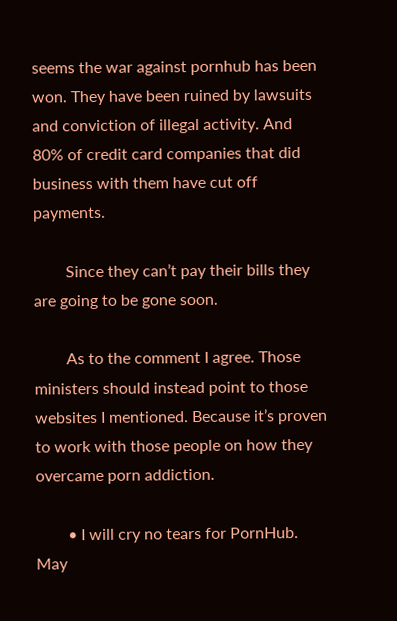seems the war against pornhub has been won. They have been ruined by lawsuits and conviction of illegal activity. And 80% of credit card companies that did business with them have cut off payments.

        Since they can’t pay their bills they are going to be gone soon.

        As to the comment I agree. Those ministers should instead point to those websites I mentioned. Because it’s proven to work with those people on how they overcame porn addiction.

        • I will cry no tears for PornHub. May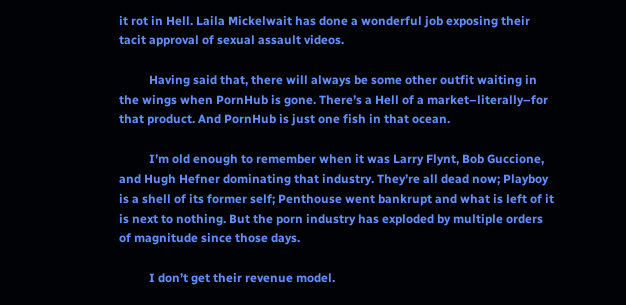it rot in Hell. Laila Mickelwait has done a wonderful job exposing their tacit approval of sexual assault videos.

          Having said that, there will always be some other outfit waiting in the wings when PornHub is gone. There’s a Hell of a market–literally–for that product. And PornHub is just one fish in that ocean.

          I’m old enough to remember when it was Larry Flynt, Bob Guccione, and Hugh Hefner dominating that industry. They’re all dead now; Playboy is a shell of its former self; Penthouse went bankrupt and what is left of it is next to nothing. But the porn industry has exploded by multiple orders of magnitude since those days.

          I don’t get their revenue model.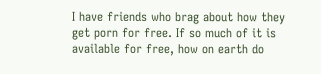I have friends who brag about how they get porn for free. If so much of it is available for free, how on earth do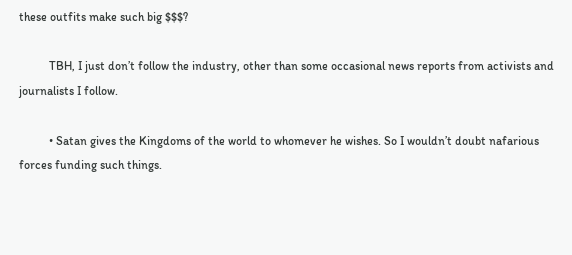these outfits make such big $$$?

          TBH, I just don’t follow the industry, other than some occasional news reports from activists and journalists I follow.

          • Satan gives the Kingdoms of the world to whomever he wishes. So I wouldn’t doubt nafarious forces funding such things.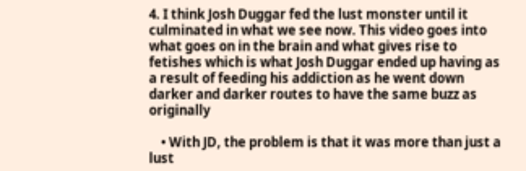4. I think Josh Duggar fed the lust monster until it culminated in what we see now. This video goes into what goes on in the brain and what gives rise to fetishes which is what Josh Duggar ended up having as a result of feeding his addiction as he went down darker and darker routes to have the same buzz as originally

    • With JD, the problem is that it was more than just a lust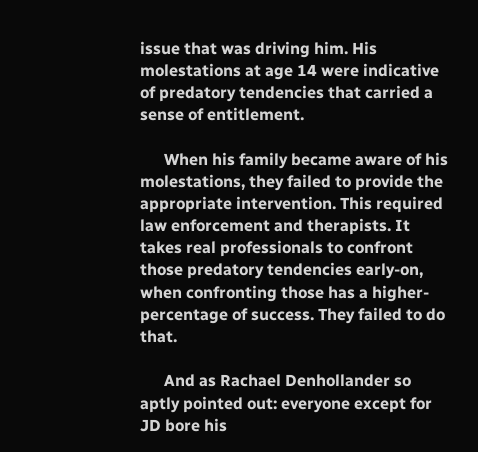issue that was driving him. His molestations at age 14 were indicative of predatory tendencies that carried a sense of entitlement.

      When his family became aware of his molestations, they failed to provide the appropriate intervention. This required law enforcement and therapists. It takes real professionals to confront those predatory tendencies early-on, when confronting those has a higher-percentage of success. They failed to do that.

      And as Rachael Denhollander so aptly pointed out: everyone except for JD bore his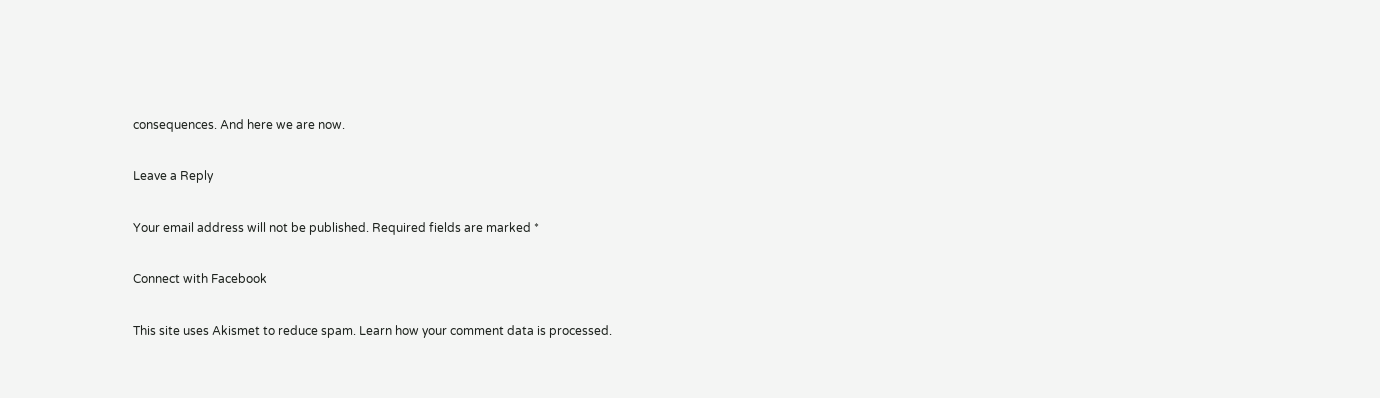consequences. And here we are now.

Leave a Reply

Your email address will not be published. Required fields are marked *

Connect with Facebook

This site uses Akismet to reduce spam. Learn how your comment data is processed.